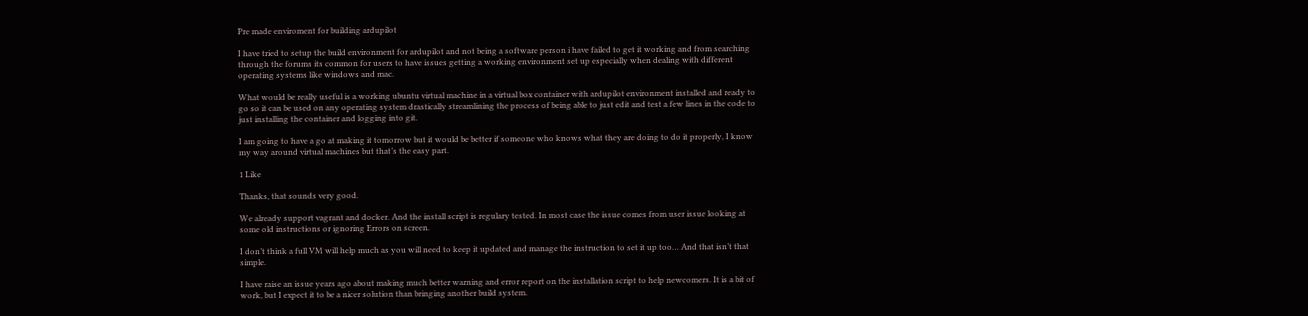Pre made enviroment for building ardupilot

I have tried to setup the build environment for ardupilot and not being a software person i have failed to get it working and from searching through the forums its common for users to have issues getting a working environment set up especially when dealing with different operating systems like windows and mac.

What would be really useful is a working ubuntu virtual machine in a virtual box container with ardupilot environment installed and ready to go so it can be used on any operating system drastically streamlining the process of being able to just edit and test a few lines in the code to just installing the container and logging into git.

I am going to have a go at making it tomorrow but it would be better if someone who knows what they are doing to do it properly, I know my way around virtual machines but that’s the easy part.

1 Like

Thanks, that sounds very good.

We already support vagrant and docker. And the install script is regulary tested. In most case the issue comes from user issue looking at some old instructions or ignoring Errors on screen.

I don’t think a full VM will help much as you will need to keep it updated and manage the instruction to set it up too… And that isn’t that simple.

I have raise an issue years ago about making much better warning and error report on the installation script to help newcomers. It is a bit of work, but I expect it to be a nicer solution than bringing another build system.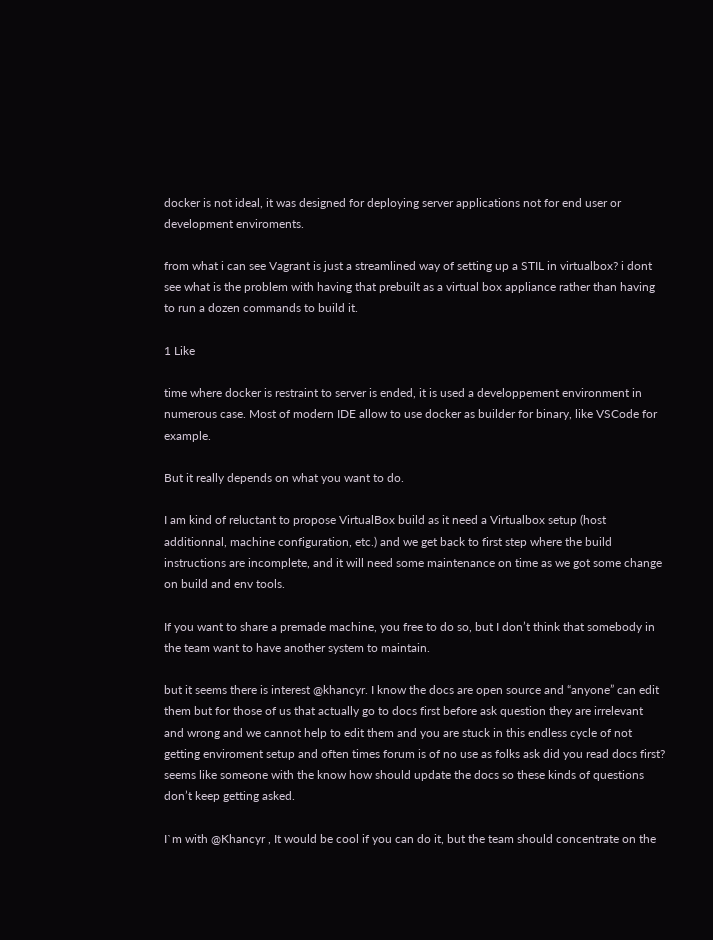docker is not ideal, it was designed for deploying server applications not for end user or development enviroments.

from what i can see Vagrant is just a streamlined way of setting up a STIL in virtualbox? i dont see what is the problem with having that prebuilt as a virtual box appliance rather than having to run a dozen commands to build it.

1 Like

time where docker is restraint to server is ended, it is used a developpement environment in numerous case. Most of modern IDE allow to use docker as builder for binary, like VSCode for example.

But it really depends on what you want to do.

I am kind of reluctant to propose VirtualBox build as it need a Virtualbox setup (host additionnal, machine configuration, etc.) and we get back to first step where the build instructions are incomplete, and it will need some maintenance on time as we got some change on build and env tools.

If you want to share a premade machine, you free to do so, but I don’t think that somebody in the team want to have another system to maintain.

but it seems there is interest @khancyr. I know the docs are open source and “anyone” can edit them but for those of us that actually go to docs first before ask question they are irrelevant and wrong and we cannot help to edit them and you are stuck in this endless cycle of not getting enviroment setup and often times forum is of no use as folks ask did you read docs first?
seems like someone with the know how should update the docs so these kinds of questions don’t keep getting asked.

I`m with @Khancyr , It would be cool if you can do it, but the team should concentrate on the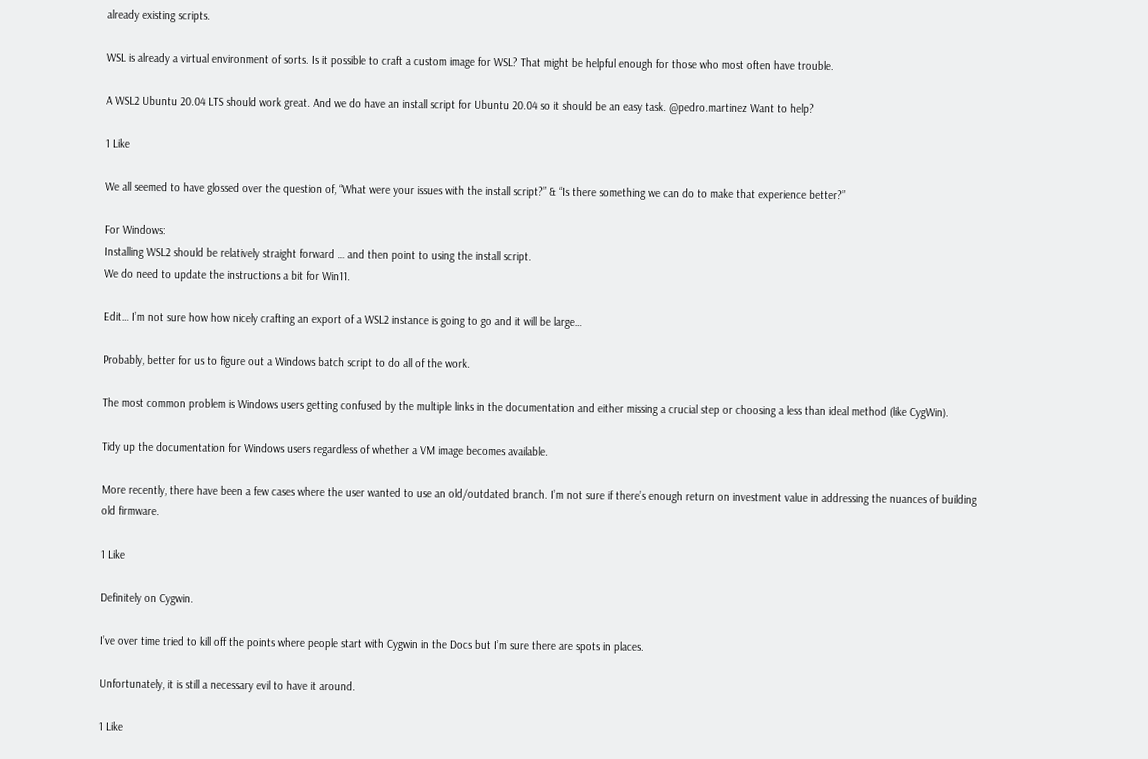already existing scripts.

WSL is already a virtual environment of sorts. Is it possible to craft a custom image for WSL? That might be helpful enough for those who most often have trouble.

A WSL2 Ubuntu 20.04 LTS should work great. And we do have an install script for Ubuntu 20.04 so it should be an easy task. @pedro.martinez Want to help?

1 Like

We all seemed to have glossed over the question of, “What were your issues with the install script?” & “Is there something we can do to make that experience better?”

For Windows:
Installing WSL2 should be relatively straight forward … and then point to using the install script.
We do need to update the instructions a bit for Win11.

Edit… I’m not sure how how nicely crafting an export of a WSL2 instance is going to go and it will be large…

Probably, better for us to figure out a Windows batch script to do all of the work.

The most common problem is Windows users getting confused by the multiple links in the documentation and either missing a crucial step or choosing a less than ideal method (like CygWin).

Tidy up the documentation for Windows users regardless of whether a VM image becomes available.

More recently, there have been a few cases where the user wanted to use an old/outdated branch. I’m not sure if there’s enough return on investment value in addressing the nuances of building old firmware.

1 Like

Definitely on Cygwin.

I’ve over time tried to kill off the points where people start with Cygwin in the Docs but I’m sure there are spots in places.

Unfortunately, it is still a necessary evil to have it around.

1 Like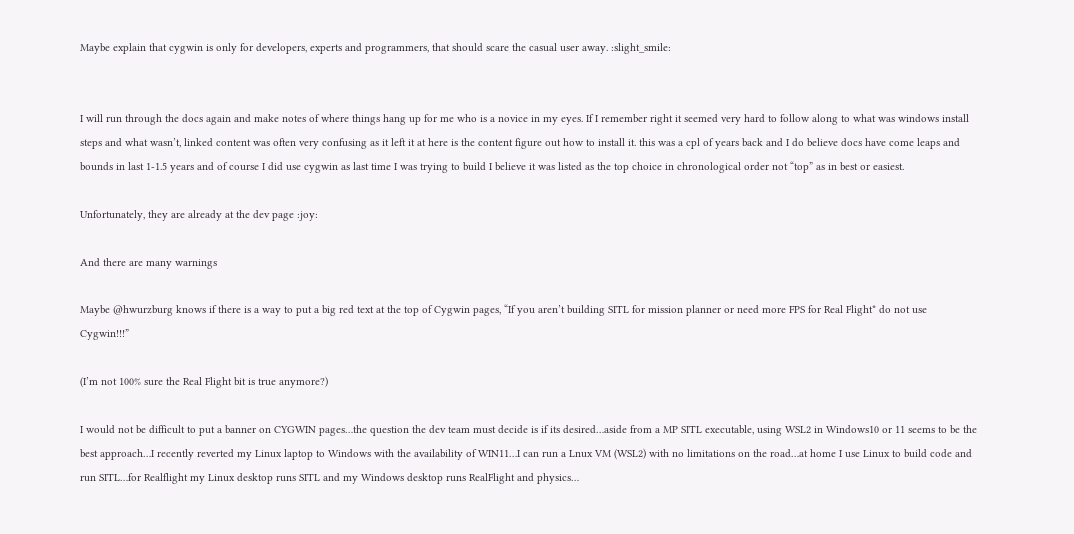Maybe explain that cygwin is only for developers, experts and programmers, that should scare the casual user away. :slight_smile:


I will run through the docs again and make notes of where things hang up for me who is a novice in my eyes. If I remember right it seemed very hard to follow along to what was windows install steps and what wasn’t, linked content was often very confusing as it left it at here is the content figure out how to install it. this was a cpl of years back and I do believe docs have come leaps and bounds in last 1-1.5 years and of course I did use cygwin as last time I was trying to build I believe it was listed as the top choice in chronological order not “top” as in best or easiest.

Unfortunately, they are already at the dev page :joy:

And there are many warnings

Maybe @hwurzburg knows if there is a way to put a big red text at the top of Cygwin pages, “If you aren’t building SITL for mission planner or need more FPS for Real Flight* do not use Cygwin!!!”

(I’m not 100% sure the Real Flight bit is true anymore?)

I would not be difficult to put a banner on CYGWIN pages…the question the dev team must decide is if its desired…aside from a MP SITL executable, using WSL2 in Windows10 or 11 seems to be the best approach…I recently reverted my Linux laptop to Windows with the availability of WIN11…I can run a Lnux VM (WSL2) with no limitations on the road…at home I use Linux to build code and run SITL…for Realflight my Linux desktop runs SITL and my Windows desktop runs RealFlight and physics…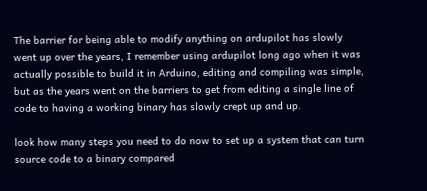The barrier for being able to modify anything on ardupilot has slowly went up over the years, I remember using ardupilot long ago when it was actually possible to build it in Arduino, editing and compiling was simple, but as the years went on the barriers to get from editing a single line of code to having a working binary has slowly crept up and up.

look how many steps you need to do now to set up a system that can turn source code to a binary compared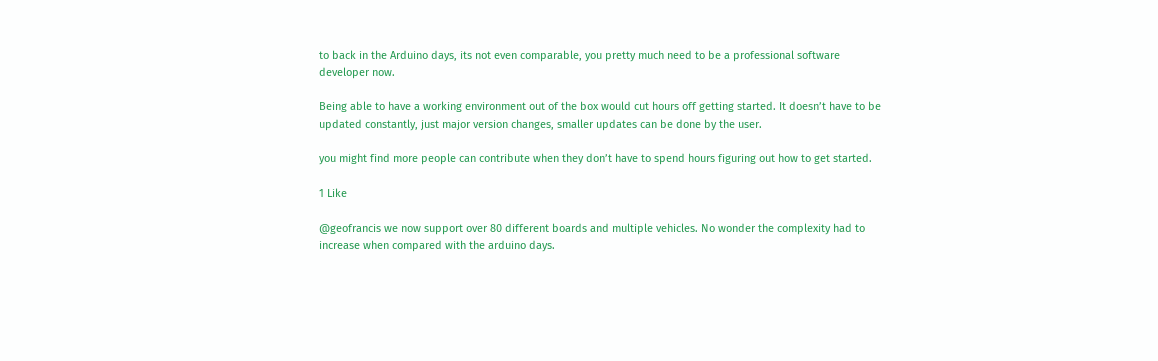to back in the Arduino days, its not even comparable, you pretty much need to be a professional software developer now.

Being able to have a working environment out of the box would cut hours off getting started. It doesn’t have to be updated constantly, just major version changes, smaller updates can be done by the user.

you might find more people can contribute when they don’t have to spend hours figuring out how to get started.

1 Like

@geofrancis we now support over 80 different boards and multiple vehicles. No wonder the complexity had to increase when compared with the arduino days.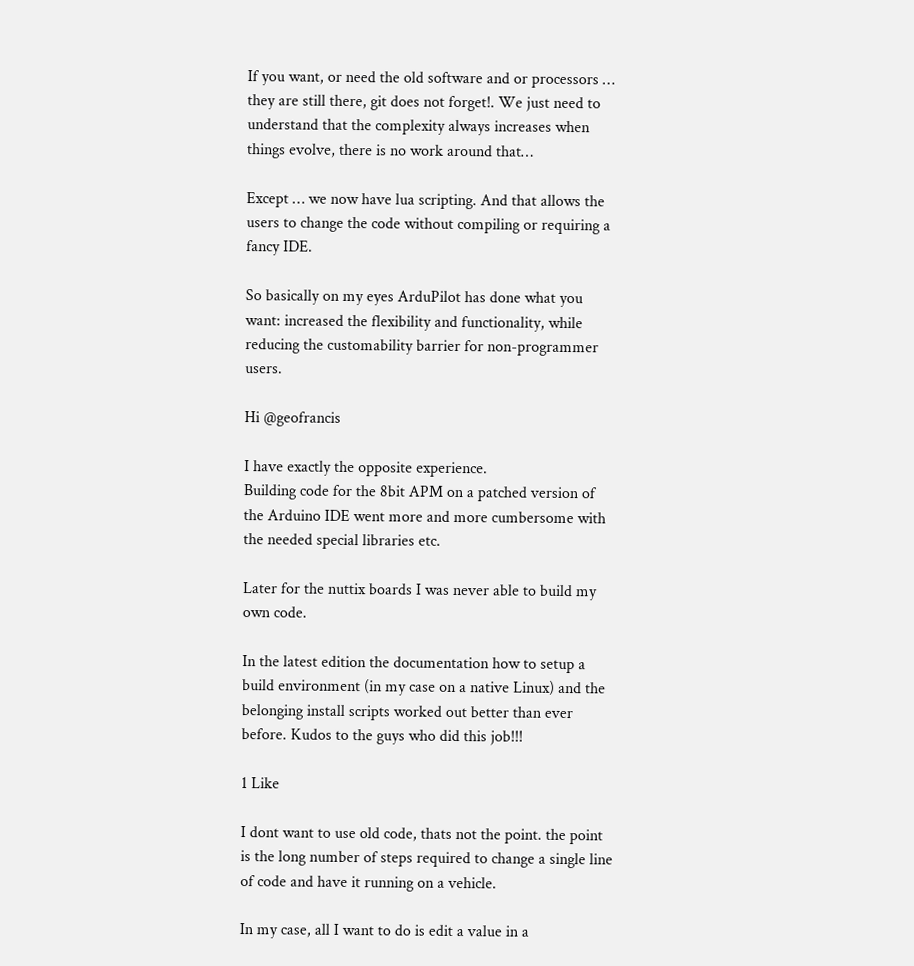If you want, or need the old software and or processors … they are still there, git does not forget!. We just need to understand that the complexity always increases when things evolve, there is no work around that…

Except … we now have lua scripting. And that allows the users to change the code without compiling or requiring a fancy IDE.

So basically on my eyes ArduPilot has done what you want: increased the flexibility and functionality, while reducing the customability barrier for non-programmer users.

Hi @geofrancis

I have exactly the opposite experience.
Building code for the 8bit APM on a patched version of the Arduino IDE went more and more cumbersome with the needed special libraries etc.

Later for the nuttix boards I was never able to build my own code.

In the latest edition the documentation how to setup a build environment (in my case on a native Linux) and the belonging install scripts worked out better than ever before. Kudos to the guys who did this job!!!

1 Like

I dont want to use old code, thats not the point. the point is the long number of steps required to change a single line of code and have it running on a vehicle.

In my case, all I want to do is edit a value in a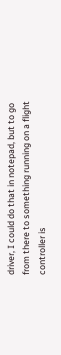driver, I could do that in notepad, but to go from there to something running on a flight controller is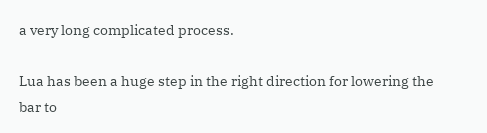a very long complicated process.

Lua has been a huge step in the right direction for lowering the bar to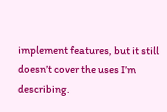implement features, but it still doesn’t cover the uses I’m describing.